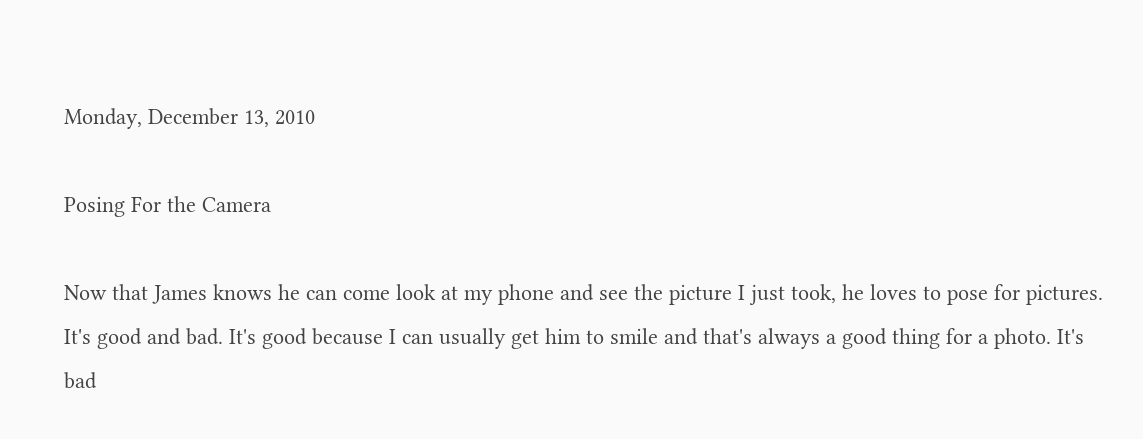Monday, December 13, 2010

Posing For the Camera

Now that James knows he can come look at my phone and see the picture I just took, he loves to pose for pictures. It's good and bad. It's good because I can usually get him to smile and that's always a good thing for a photo. It's bad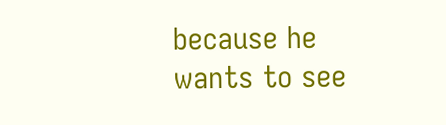because he wants to see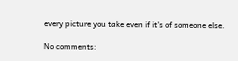every picture you take even if it's of someone else.

No comments: